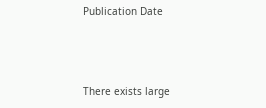Publication Date



There exists large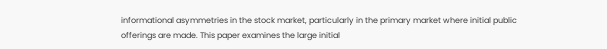informational asymmetries in the stock market, particularly in the primary market where initial public offerings are made. This paper examines the large initial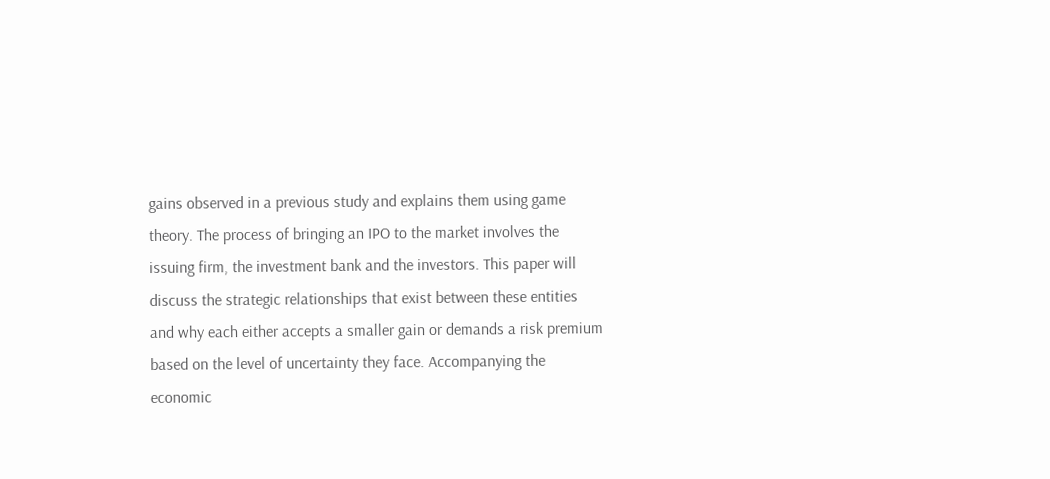gains observed in a previous study and explains them using game theory. The process of bringing an IPO to the market involves the issuing firm, the investment bank and the investors. This paper will discuss the strategic relationships that exist between these entities and why each either accepts a smaller gain or demands a risk premium based on the level of uncertainty they face. Accompanying the economic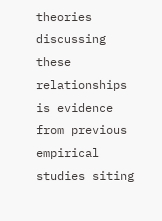theories discussing these relationships is evidence from previous empirical studies siting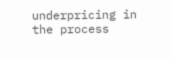underpricing in the process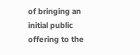of bringing an initial public offering to the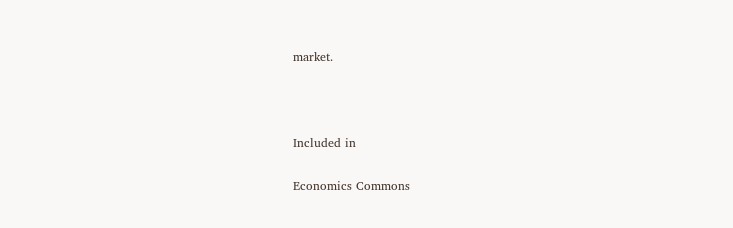market.



Included in

Economics Commons